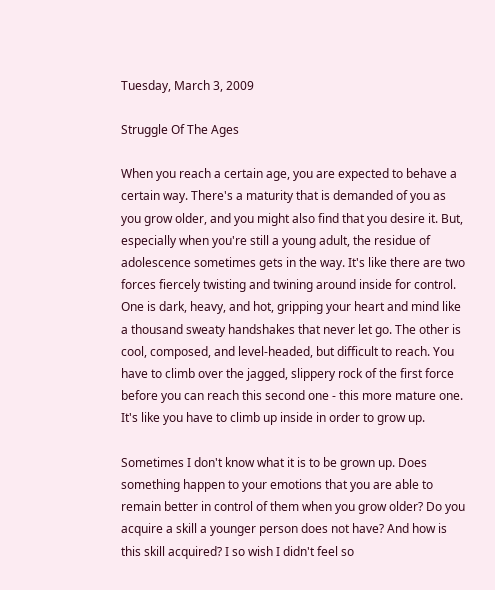Tuesday, March 3, 2009

Struggle Of The Ages

When you reach a certain age, you are expected to behave a certain way. There's a maturity that is demanded of you as you grow older, and you might also find that you desire it. But, especially when you're still a young adult, the residue of adolescence sometimes gets in the way. It's like there are two forces fiercely twisting and twining around inside for control. One is dark, heavy, and hot, gripping your heart and mind like a thousand sweaty handshakes that never let go. The other is cool, composed, and level-headed, but difficult to reach. You have to climb over the jagged, slippery rock of the first force before you can reach this second one - this more mature one. It's like you have to climb up inside in order to grow up.

Sometimes I don't know what it is to be grown up. Does something happen to your emotions that you are able to remain better in control of them when you grow older? Do you acquire a skill a younger person does not have? And how is this skill acquired? I so wish I didn't feel so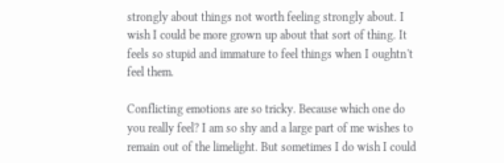strongly about things not worth feeling strongly about. I wish I could be more grown up about that sort of thing. It feels so stupid and immature to feel things when I oughtn't feel them.

Conflicting emotions are so tricky. Because which one do you really feel? I am so shy and a large part of me wishes to remain out of the limelight. But sometimes I do wish I could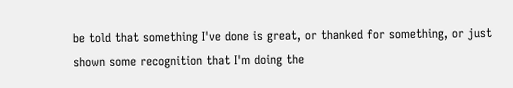be told that something I've done is great, or thanked for something, or just shown some recognition that I'm doing the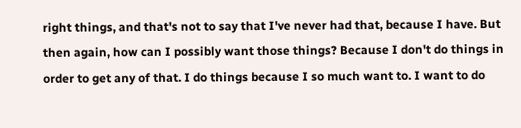right things, and that's not to say that I've never had that, because I have. But then again, how can I possibly want those things? Because I don't do things in order to get any of that. I do things because I so much want to. I want to do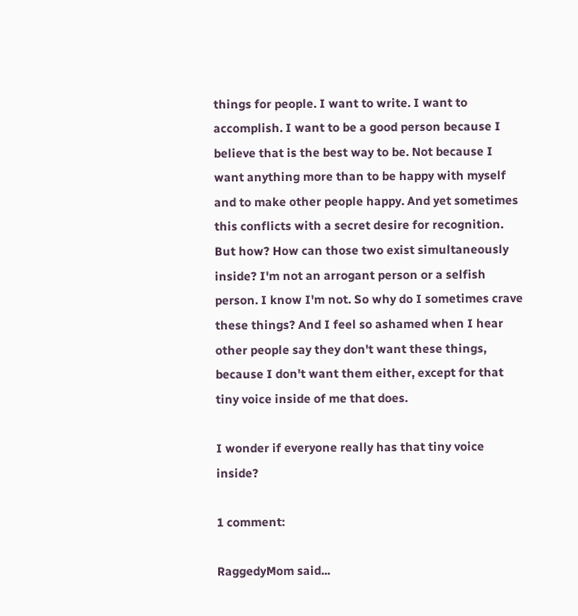things for people. I want to write. I want to accomplish. I want to be a good person because I believe that is the best way to be. Not because I want anything more than to be happy with myself and to make other people happy. And yet sometimes this conflicts with a secret desire for recognition. But how? How can those two exist simultaneously inside? I'm not an arrogant person or a selfish person. I know I'm not. So why do I sometimes crave these things? And I feel so ashamed when I hear other people say they don't want these things, because I don't want them either, except for that tiny voice inside of me that does.

I wonder if everyone really has that tiny voice inside?

1 comment:

RaggedyMom said...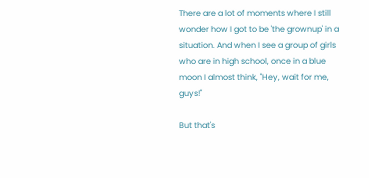There are a lot of moments where I still wonder how I got to be 'the grownup' in a situation. And when I see a group of girls who are in high school, once in a blue moon I almost think, "Hey, wait for me, guys!"

But that's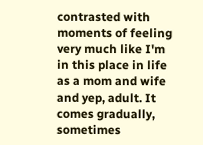contrasted with moments of feeling very much like I'm in this place in life as a mom and wife and yep, adult. It comes gradually, sometimes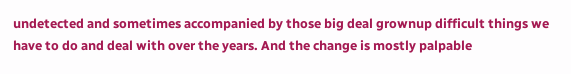undetected and sometimes accompanied by those big deal grownup difficult things we have to do and deal with over the years. And the change is mostly palpable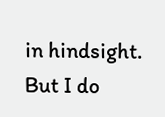in hindsight. But I do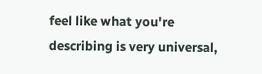feel like what you're describing is very universal,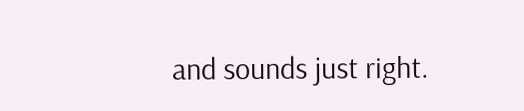and sounds just right.